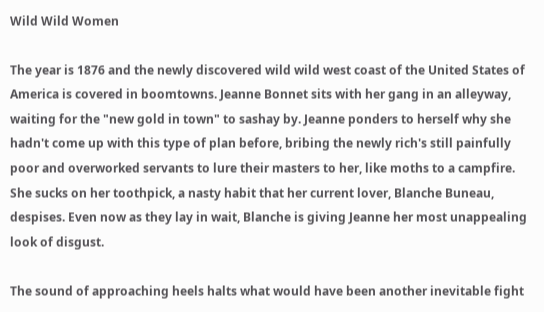Wild Wild Women

The year is 1876 and the newly discovered wild wild west coast of the United States of America is covered in boomtowns. Jeanne Bonnet sits with her gang in an alleyway, waiting for the "new gold in town" to sashay by. Jeanne ponders to herself why she hadn't come up with this type of plan before, bribing the newly rich's still painfully poor and overworked servants to lure their masters to her, like moths to a campfire. She sucks on her toothpick, a nasty habit that her current lover, Blanche Buneau, despises. Even now as they lay in wait, Blanche is giving Jeanne her most unappealing look of disgust.

The sound of approaching heels halts what would have been another inevitable fight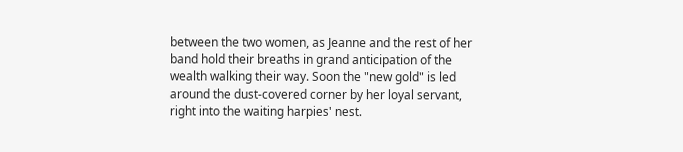between the two women, as Jeanne and the rest of her band hold their breaths in grand anticipation of the wealth walking their way. Soon the "new gold" is led around the dust-covered corner by her loyal servant, right into the waiting harpies' nest.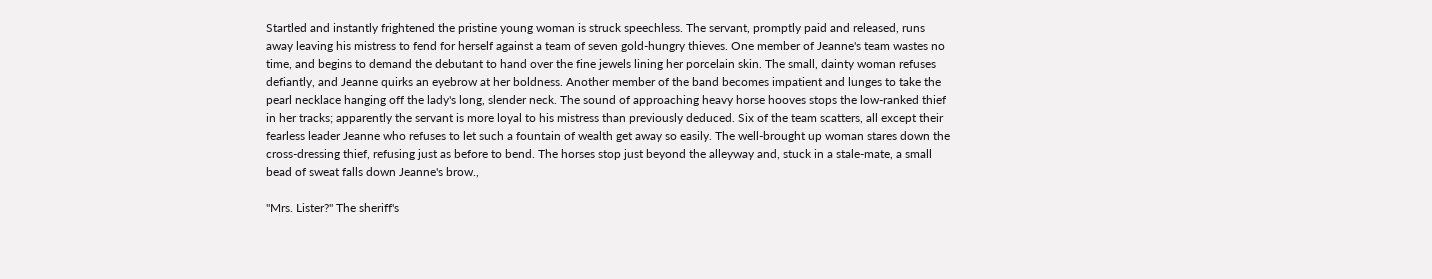Startled and instantly frightened the pristine young woman is struck speechless. The servant, promptly paid and released, runs away leaving his mistress to fend for herself against a team of seven gold-hungry thieves. One member of Jeanne's team wastes no time, and begins to demand the debutant to hand over the fine jewels lining her porcelain skin. The small, dainty woman refuses defiantly, and Jeanne quirks an eyebrow at her boldness. Another member of the band becomes impatient and lunges to take the pearl necklace hanging off the lady's long, slender neck. The sound of approaching heavy horse hooves stops the low-ranked thief in her tracks; apparently the servant is more loyal to his mistress than previously deduced. Six of the team scatters, all except their fearless leader Jeanne who refuses to let such a fountain of wealth get away so easily. The well-brought up woman stares down the cross-dressing thief, refusing just as before to bend. The horses stop just beyond the alleyway and, stuck in a stale-mate, a small bead of sweat falls down Jeanne's brow.,

"Mrs. Lister?" The sheriff's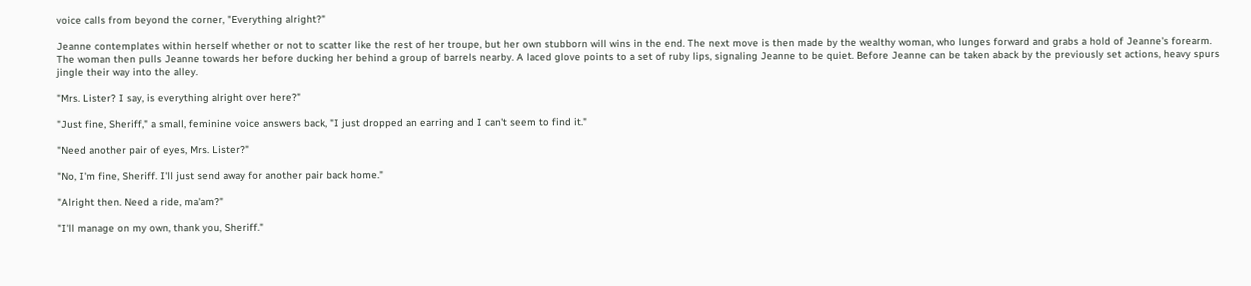voice calls from beyond the corner, "Everything alright?"

Jeanne contemplates within herself whether or not to scatter like the rest of her troupe, but her own stubborn will wins in the end. The next move is then made by the wealthy woman, who lunges forward and grabs a hold of Jeanne's forearm. The woman then pulls Jeanne towards her before ducking her behind a group of barrels nearby. A laced glove points to a set of ruby lips, signaling Jeanne to be quiet. Before Jeanne can be taken aback by the previously set actions, heavy spurs jingle their way into the alley.

"Mrs. Lister? I say, is everything alright over here?"

"Just fine, Sheriff," a small, feminine voice answers back, "I just dropped an earring and I can't seem to find it."

"Need another pair of eyes, Mrs. Lister?"

"No, I'm fine, Sheriff. I'll just send away for another pair back home."

"Alright then. Need a ride, ma'am?"

"I'll manage on my own, thank you, Sheriff."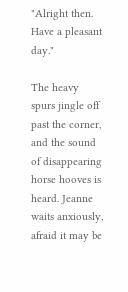"Alright then. Have a pleasant day."

The heavy spurs jingle off past the corner, and the sound of disappearing horse hooves is heard. Jeanne waits anxiously, afraid it may be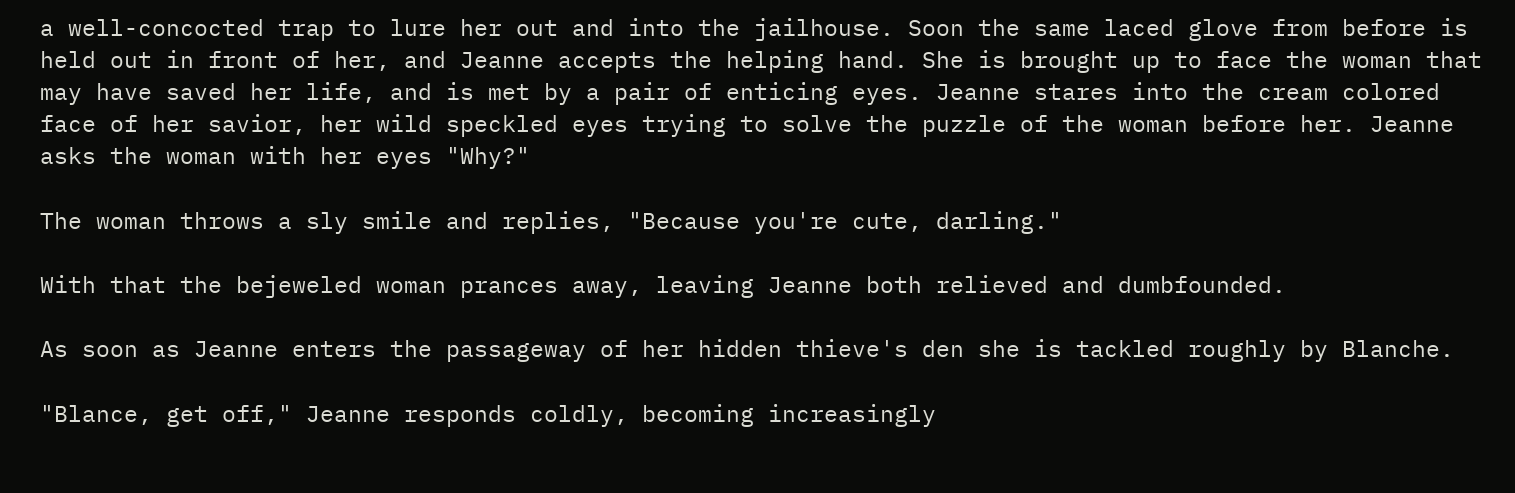a well-concocted trap to lure her out and into the jailhouse. Soon the same laced glove from before is held out in front of her, and Jeanne accepts the helping hand. She is brought up to face the woman that may have saved her life, and is met by a pair of enticing eyes. Jeanne stares into the cream colored face of her savior, her wild speckled eyes trying to solve the puzzle of the woman before her. Jeanne asks the woman with her eyes "Why?"

The woman throws a sly smile and replies, "Because you're cute, darling."

With that the bejeweled woman prances away, leaving Jeanne both relieved and dumbfounded.

As soon as Jeanne enters the passageway of her hidden thieve's den she is tackled roughly by Blanche.

"Blance, get off," Jeanne responds coldly, becoming increasingly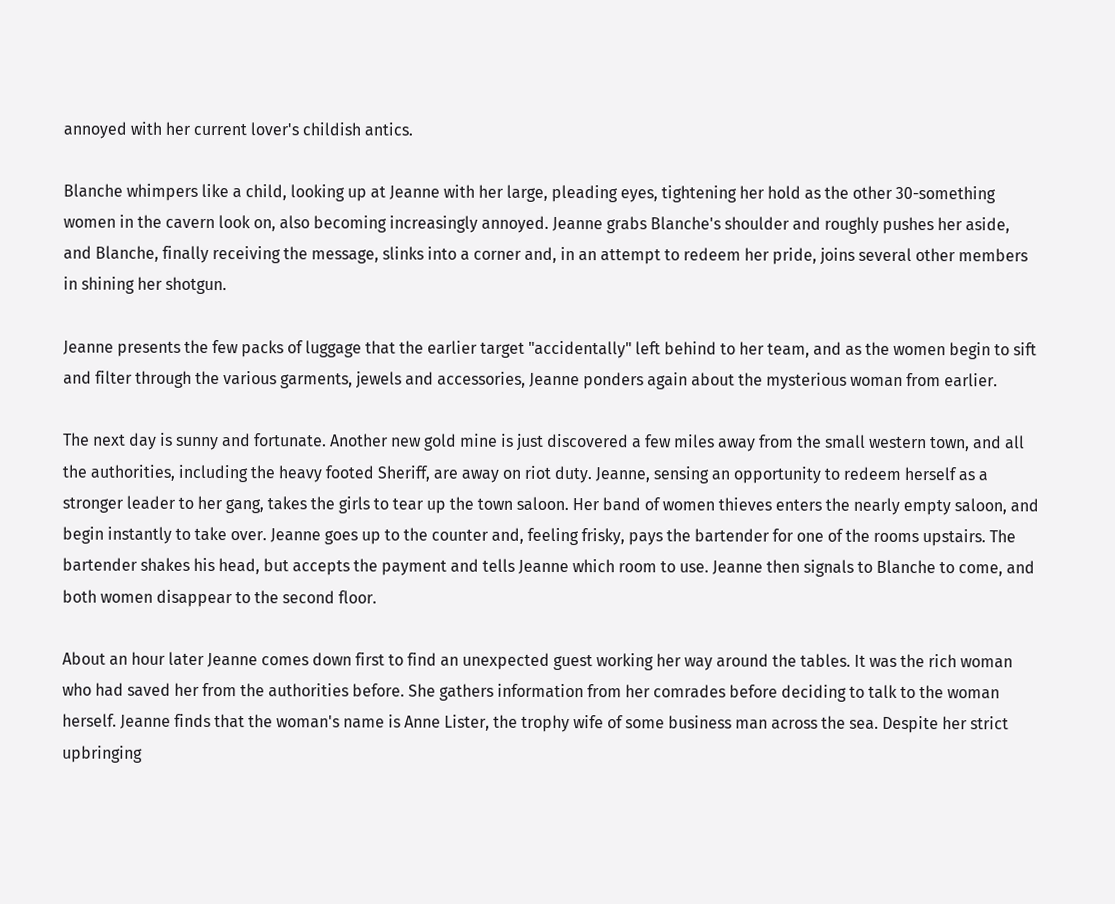annoyed with her current lover's childish antics.

Blanche whimpers like a child, looking up at Jeanne with her large, pleading eyes, tightening her hold as the other 30-something women in the cavern look on, also becoming increasingly annoyed. Jeanne grabs Blanche's shoulder and roughly pushes her aside, and Blanche, finally receiving the message, slinks into a corner and, in an attempt to redeem her pride, joins several other members in shining her shotgun.

Jeanne presents the few packs of luggage that the earlier target "accidentally" left behind to her team, and as the women begin to sift and filter through the various garments, jewels and accessories, Jeanne ponders again about the mysterious woman from earlier.

The next day is sunny and fortunate. Another new gold mine is just discovered a few miles away from the small western town, and all the authorities, including the heavy footed Sheriff, are away on riot duty. Jeanne, sensing an opportunity to redeem herself as a stronger leader to her gang, takes the girls to tear up the town saloon. Her band of women thieves enters the nearly empty saloon, and begin instantly to take over. Jeanne goes up to the counter and, feeling frisky, pays the bartender for one of the rooms upstairs. The bartender shakes his head, but accepts the payment and tells Jeanne which room to use. Jeanne then signals to Blanche to come, and both women disappear to the second floor.

About an hour later Jeanne comes down first to find an unexpected guest working her way around the tables. It was the rich woman who had saved her from the authorities before. She gathers information from her comrades before deciding to talk to the woman herself. Jeanne finds that the woman's name is Anne Lister, the trophy wife of some business man across the sea. Despite her strict upbringing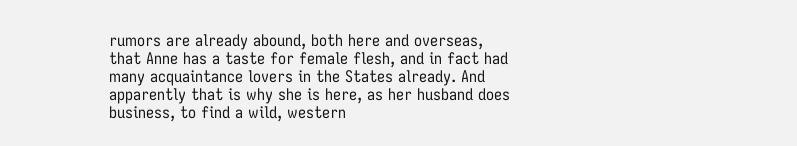rumors are already abound, both here and overseas, that Anne has a taste for female flesh, and in fact had many acquaintance lovers in the States already. And apparently that is why she is here, as her husband does business, to find a wild, western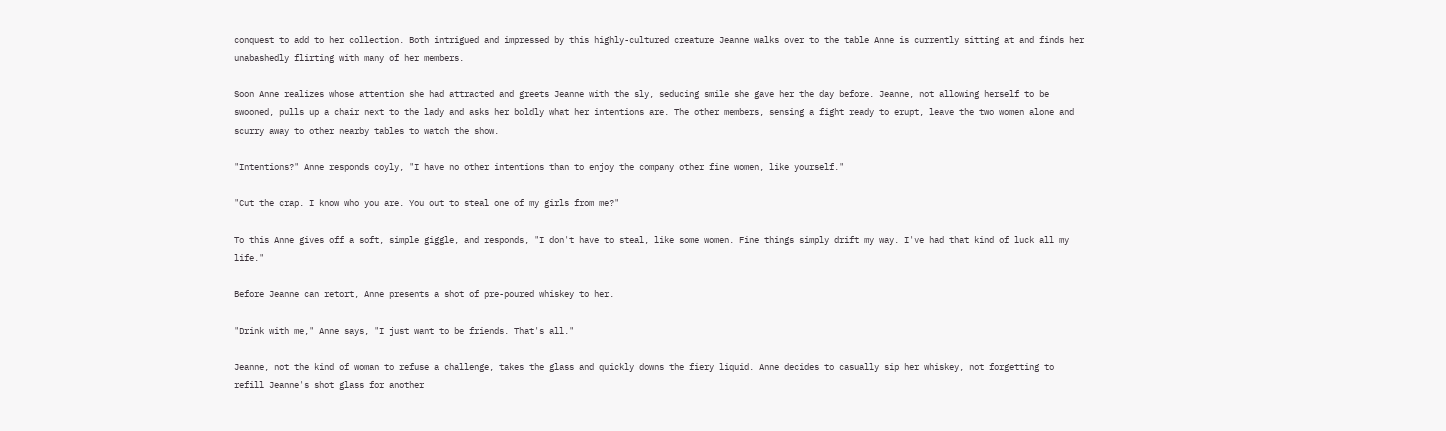conquest to add to her collection. Both intrigued and impressed by this highly-cultured creature Jeanne walks over to the table Anne is currently sitting at and finds her unabashedly flirting with many of her members.

Soon Anne realizes whose attention she had attracted and greets Jeanne with the sly, seducing smile she gave her the day before. Jeanne, not allowing herself to be swooned, pulls up a chair next to the lady and asks her boldly what her intentions are. The other members, sensing a fight ready to erupt, leave the two women alone and scurry away to other nearby tables to watch the show.

"Intentions?" Anne responds coyly, "I have no other intentions than to enjoy the company other fine women, like yourself."

"Cut the crap. I know who you are. You out to steal one of my girls from me?"

To this Anne gives off a soft, simple giggle, and responds, "I don't have to steal, like some women. Fine things simply drift my way. I've had that kind of luck all my life."

Before Jeanne can retort, Anne presents a shot of pre-poured whiskey to her.

"Drink with me," Anne says, "I just want to be friends. That's all."

Jeanne, not the kind of woman to refuse a challenge, takes the glass and quickly downs the fiery liquid. Anne decides to casually sip her whiskey, not forgetting to refill Jeanne's shot glass for another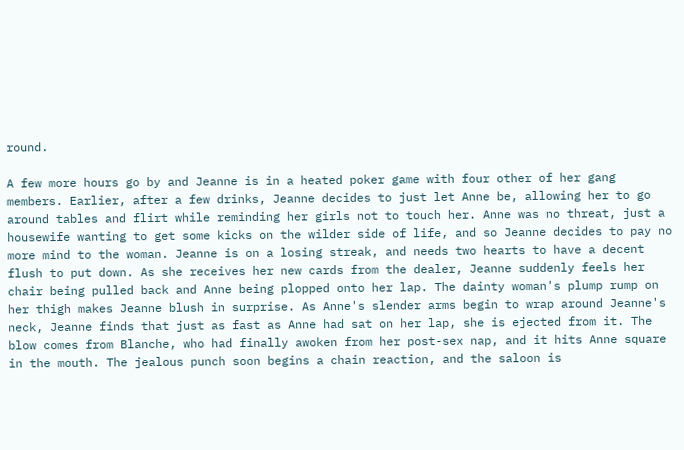round.

A few more hours go by and Jeanne is in a heated poker game with four other of her gang members. Earlier, after a few drinks, Jeanne decides to just let Anne be, allowing her to go around tables and flirt while reminding her girls not to touch her. Anne was no threat, just a housewife wanting to get some kicks on the wilder side of life, and so Jeanne decides to pay no more mind to the woman. Jeanne is on a losing streak, and needs two hearts to have a decent flush to put down. As she receives her new cards from the dealer, Jeanne suddenly feels her chair being pulled back and Anne being plopped onto her lap. The dainty woman's plump rump on her thigh makes Jeanne blush in surprise. As Anne's slender arms begin to wrap around Jeanne's neck, Jeanne finds that just as fast as Anne had sat on her lap, she is ejected from it. The blow comes from Blanche, who had finally awoken from her post-sex nap, and it hits Anne square in the mouth. The jealous punch soon begins a chain reaction, and the saloon is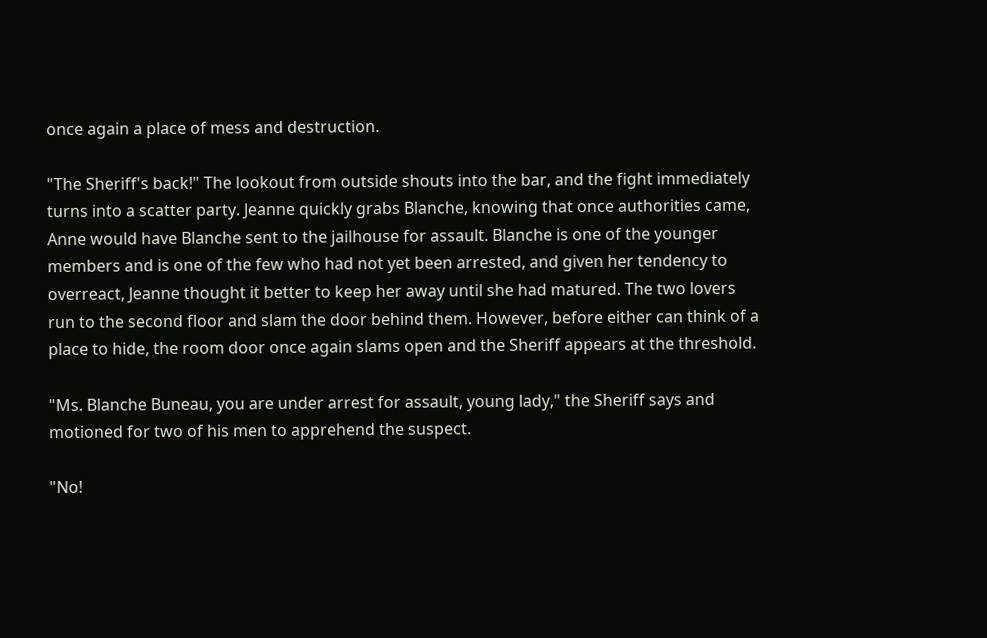once again a place of mess and destruction.

"The Sheriff's back!" The lookout from outside shouts into the bar, and the fight immediately turns into a scatter party. Jeanne quickly grabs Blanche, knowing that once authorities came, Anne would have Blanche sent to the jailhouse for assault. Blanche is one of the younger members and is one of the few who had not yet been arrested, and given her tendency to overreact, Jeanne thought it better to keep her away until she had matured. The two lovers run to the second floor and slam the door behind them. However, before either can think of a place to hide, the room door once again slams open and the Sheriff appears at the threshold.

"Ms. Blanche Buneau, you are under arrest for assault, young lady," the Sheriff says and motioned for two of his men to apprehend the suspect.

"No!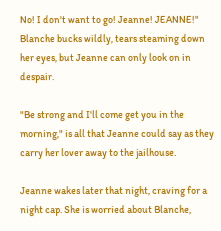No! I don't want to go! Jeanne! JEANNE!" Blanche bucks wildly, tears steaming down her eyes, but Jeanne can only look on in despair.

"Be strong and I'll come get you in the morning," is all that Jeanne could say as they carry her lover away to the jailhouse.

Jeanne wakes later that night, craving for a night cap. She is worried about Blanche,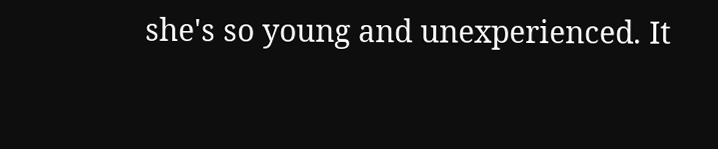she's so young and unexperienced. It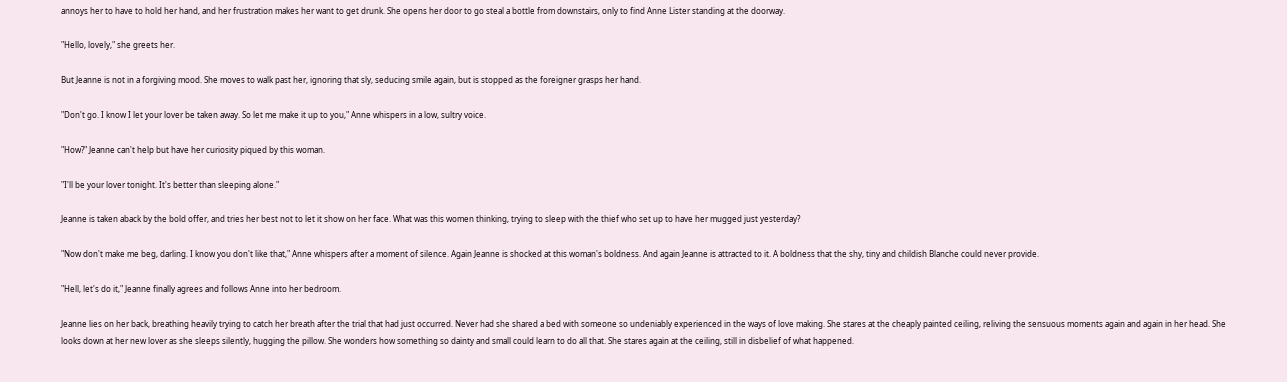annoys her to have to hold her hand, and her frustration makes her want to get drunk. She opens her door to go steal a bottle from downstairs, only to find Anne Lister standing at the doorway.

"Hello, lovely," she greets her.

But Jeanne is not in a forgiving mood. She moves to walk past her, ignoring that sly, seducing smile again, but is stopped as the foreigner grasps her hand.

"Don't go. I know I let your lover be taken away. So let me make it up to you," Anne whispers in a low, sultry voice.

"How?" Jeanne can't help but have her curiosity piqued by this woman.

"I'll be your lover tonight. It's better than sleeping alone."

Jeanne is taken aback by the bold offer, and tries her best not to let it show on her face. What was this women thinking, trying to sleep with the thief who set up to have her mugged just yesterday?

"Now don't make me beg, darling. I know you don't like that," Anne whispers after a moment of silence. Again Jeanne is shocked at this woman's boldness. And again Jeanne is attracted to it. A boldness that the shy, tiny and childish Blanche could never provide.

"Hell, let's do it," Jeanne finally agrees and follows Anne into her bedroom.

Jeanne lies on her back, breathing heavily trying to catch her breath after the trial that had just occurred. Never had she shared a bed with someone so undeniably experienced in the ways of love making. She stares at the cheaply painted ceiling, reliving the sensuous moments again and again in her head. She looks down at her new lover as she sleeps silently, hugging the pillow. She wonders how something so dainty and small could learn to do all that. She stares again at the ceiling, still in disbelief of what happened.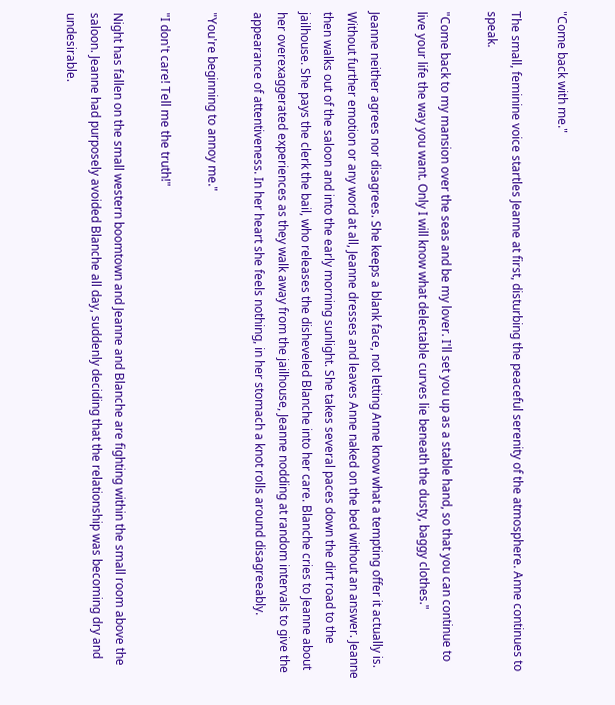"Come back with me."

The small, feminine voice startles Jeanne at first, disturbing the peaceful serenity of the atmosphere. Anne continues to speak.

"Come back to my mansion over the seas and be my lover. I'll set you up as a stable hand, so that you can continue to live your life the way you want. Only I will know what delectable curves lie beneath the dusty, baggy clothes."

Jeanne neither agrees nor disagrees. She keeps a blank face, not letting Anne know what a tempting offer it actually is. Without further emotion or any word at all, Jeanne dresses and leaves Anne naked on the bed without an answer. Jeanne then walks out of the saloon and into the early morning sunlight. She takes several paces down the dirt road to the jailhouse. She pays the clerk the bail, who releases the disheveled Blanche into her care. Blanche cries to Jeanne about her overexaggerated experiences as they walk away from the jailhouse, Jeanne nodding at random intervals to give the appearance of attentiveness. In her heart she feels nothing, in her stomach a knot rolls around disagreeably.

"You're beginning to annoy me."

"I don't care! Tell me the truth!"

Night has fallen on the small western boomtown and Jeanne and Blanche are fighting within the small room above the saloon. Jeanne had purposely avoided Blanche all day, suddenly deciding that the relationship was becoming dry and undesirable.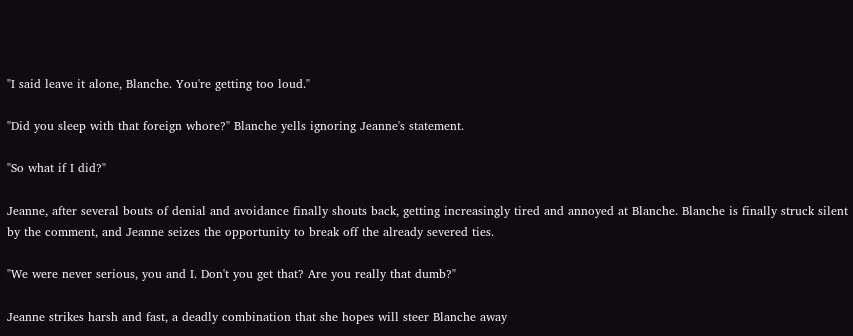"I said leave it alone, Blanche. You're getting too loud."

"Did you sleep with that foreign whore?" Blanche yells ignoring Jeanne's statement.

"So what if I did?"

Jeanne, after several bouts of denial and avoidance finally shouts back, getting increasingly tired and annoyed at Blanche. Blanche is finally struck silent by the comment, and Jeanne seizes the opportunity to break off the already severed ties.

"We were never serious, you and I. Don't you get that? Are you really that dumb?"

Jeanne strikes harsh and fast, a deadly combination that she hopes will steer Blanche away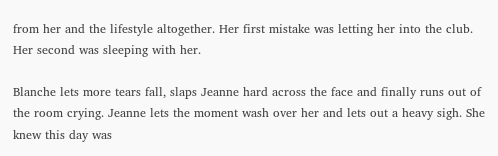from her and the lifestyle altogether. Her first mistake was letting her into the club. Her second was sleeping with her.

Blanche lets more tears fall, slaps Jeanne hard across the face and finally runs out of the room crying. Jeanne lets the moment wash over her and lets out a heavy sigh. She knew this day was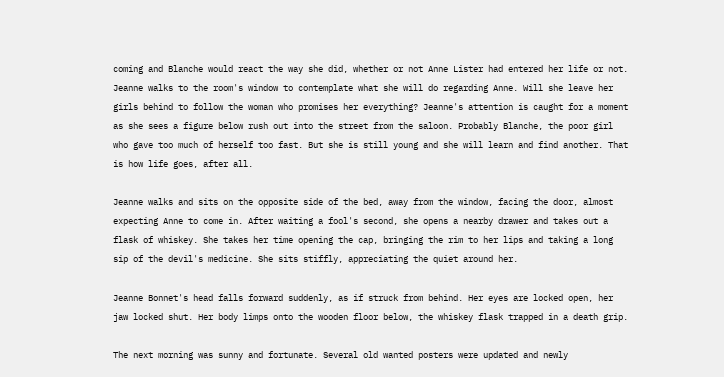coming and Blanche would react the way she did, whether or not Anne Lister had entered her life or not. Jeanne walks to the room's window to contemplate what she will do regarding Anne. Will she leave her girls behind to follow the woman who promises her everything? Jeanne's attention is caught for a moment as she sees a figure below rush out into the street from the saloon. Probably Blanche, the poor girl who gave too much of herself too fast. But she is still young and she will learn and find another. That is how life goes, after all.

Jeanne walks and sits on the opposite side of the bed, away from the window, facing the door, almost expecting Anne to come in. After waiting a fool's second, she opens a nearby drawer and takes out a flask of whiskey. She takes her time opening the cap, bringing the rim to her lips and taking a long sip of the devil's medicine. She sits stiffly, appreciating the quiet around her.

Jeanne Bonnet's head falls forward suddenly, as if struck from behind. Her eyes are locked open, her jaw locked shut. Her body limps onto the wooden floor below, the whiskey flask trapped in a death grip.

The next morning was sunny and fortunate. Several old wanted posters were updated and newly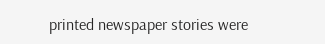printed newspaper stories were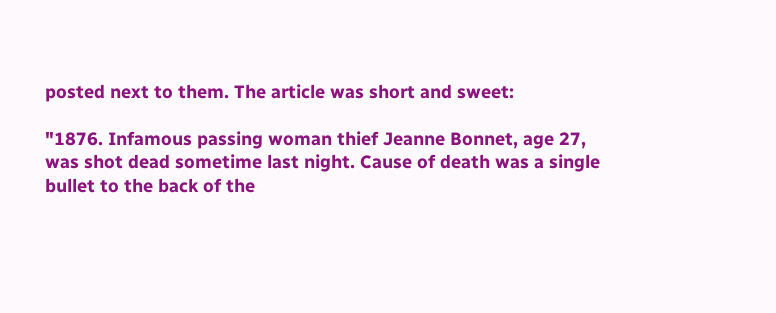posted next to them. The article was short and sweet:

"1876. Infamous passing woman thief Jeanne Bonnet, age 27, was shot dead sometime last night. Cause of death was a single bullet to the back of the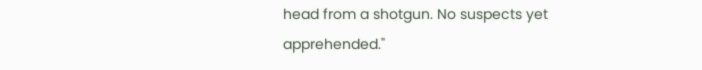head from a shotgun. No suspects yet apprehended."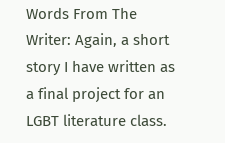Words From The Writer: Again, a short story I have written as a final project for an LGBT literature class.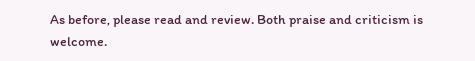As before, please read and review. Both praise and criticism is welcome.